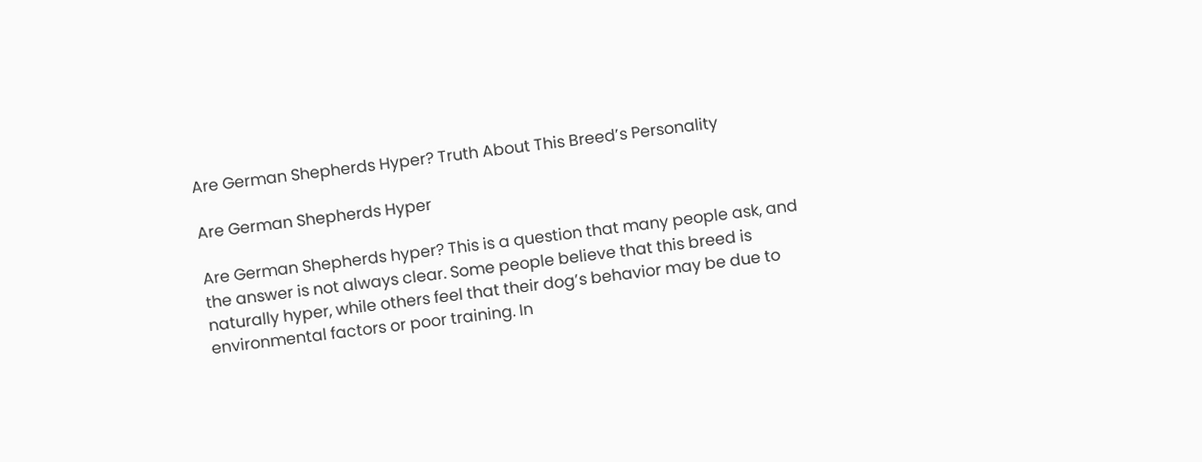Are German Shepherds Hyper? Truth About This Breed’s Personality

Are German Shepherds Hyper

Are German Shepherds hyper? This is a question that many people ask, and the answer is not always clear. Some people believe that this breed is naturally hyper, while others feel that their dog’s behavior may be due to environmental factors or poor training. In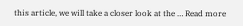this article, we will take a closer look at the … Read more